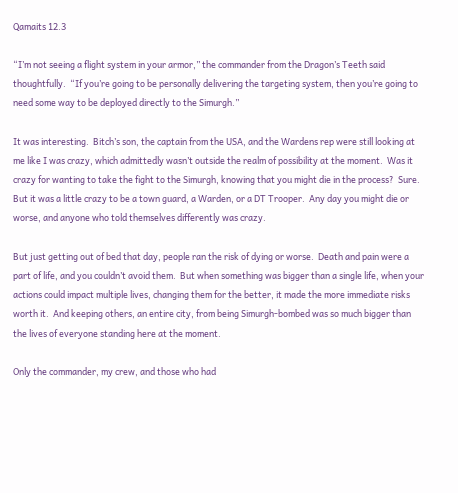Qamaits 12.3

“I’m not seeing a flight system in your armor,” the commander from the Dragon’s Teeth said thoughtfully.  “If you’re going to be personally delivering the targeting system, then you’re going to need some way to be deployed directly to the Simurgh.”

It was interesting.  Bitch’s son, the captain from the USA, and the Wardens rep were still looking at me like I was crazy, which admittedly wasn’t outside the realm of possibility at the moment.  Was it crazy for wanting to take the fight to the Simurgh, knowing that you might die in the process?  Sure.  But it was a little crazy to be a town guard, a Warden, or a DT Trooper.  Any day you might die or worse, and anyone who told themselves differently was crazy.

But just getting out of bed that day, people ran the risk of dying or worse.  Death and pain were a part of life, and you couldn’t avoid them.  But when something was bigger than a single life, when your actions could impact multiple lives, changing them for the better, it made the more immediate risks worth it.  And keeping others, an entire city, from being Simurgh-bombed was so much bigger than the lives of everyone standing here at the moment.

Only the commander, my crew, and those who had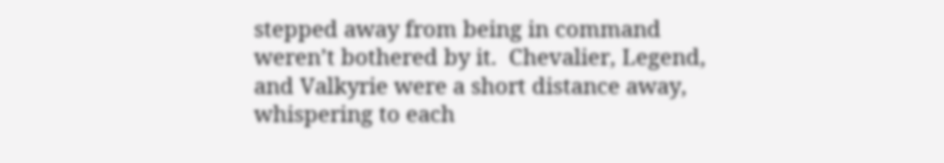stepped away from being in command weren’t bothered by it.  Chevalier, Legend, and Valkyrie were a short distance away, whispering to each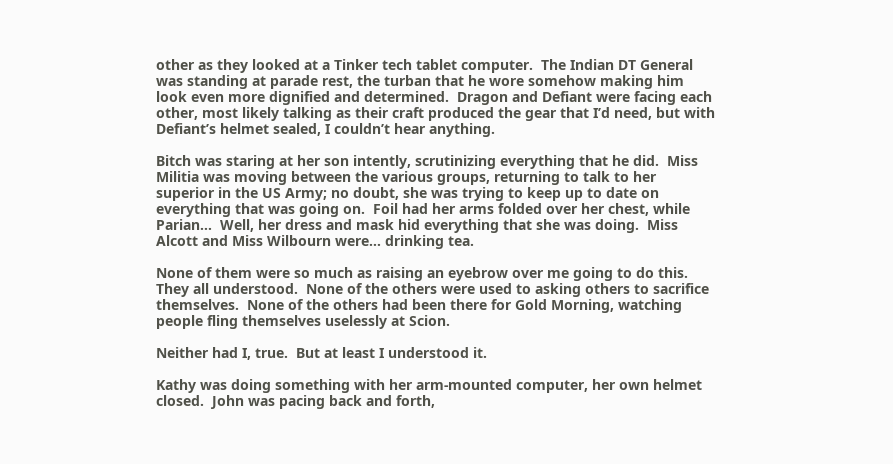other as they looked at a Tinker tech tablet computer.  The Indian DT General was standing at parade rest, the turban that he wore somehow making him look even more dignified and determined.  Dragon and Defiant were facing each other, most likely talking as their craft produced the gear that I’d need, but with Defiant’s helmet sealed, I couldn’t hear anything.

Bitch was staring at her son intently, scrutinizing everything that he did.  Miss Militia was moving between the various groups, returning to talk to her superior in the US Army; no doubt, she was trying to keep up to date on everything that was going on.  Foil had her arms folded over her chest, while Parian…  Well, her dress and mask hid everything that she was doing.  Miss Alcott and Miss Wilbourn were… drinking tea.

None of them were so much as raising an eyebrow over me going to do this.  They all understood.  None of the others were used to asking others to sacrifice themselves.  None of the others had been there for Gold Morning, watching people fling themselves uselessly at Scion.

Neither had I, true.  But at least I understood it.

Kathy was doing something with her arm-mounted computer, her own helmet closed.  John was pacing back and forth,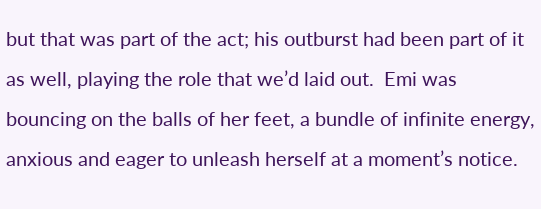but that was part of the act; his outburst had been part of it as well, playing the role that we’d laid out.  Emi was bouncing on the balls of her feet, a bundle of infinite energy, anxious and eager to unleash herself at a moment’s notice.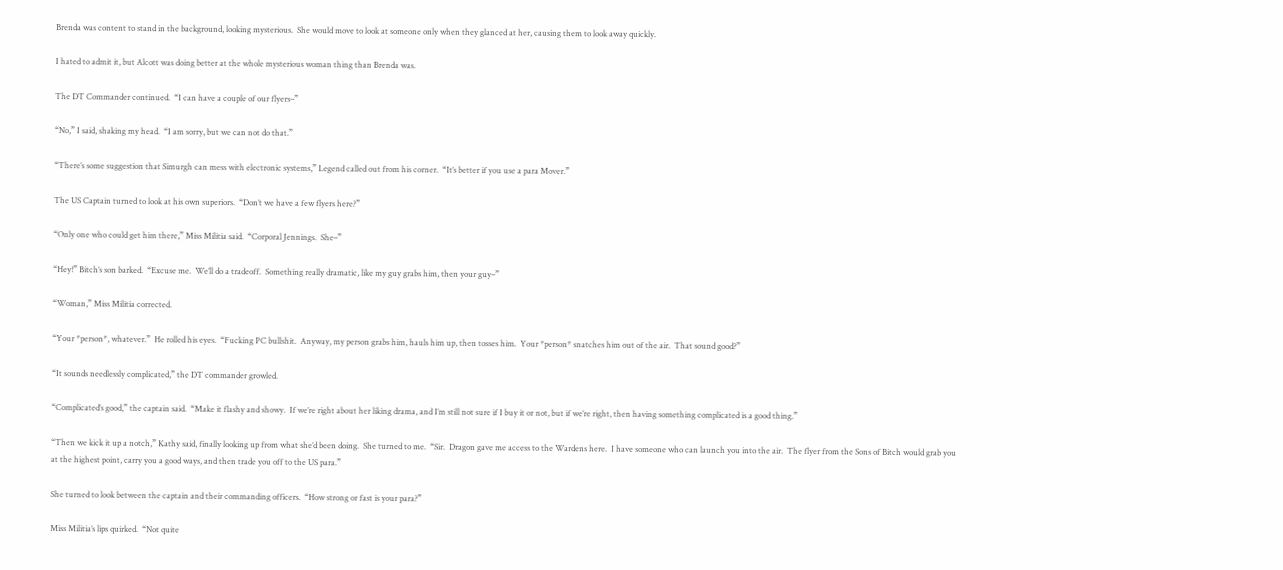Brenda was content to stand in the background, looking mysterious.  She would move to look at someone only when they glanced at her, causing them to look away quickly.

I hated to admit it, but Alcott was doing better at the whole mysterious woman thing than Brenda was.

The DT Commander continued.  “I can have a couple of our flyers–”

“No,” I said, shaking my head.  “I am sorry, but we can not do that.”

“There’s some suggestion that Simurgh can mess with electronic systems,” Legend called out from his corner.  “It’s better if you use a para Mover.”

The US Captain turned to look at his own superiors.  “Don’t we have a few flyers here?”

“Only one who could get him there,” Miss Militia said.  “Corporal Jennings.  She–”

“Hey!” Bitch’s son barked.  “Excuse me.  We’ll do a tradeoff.  Something really dramatic, like my guy grabs him, then your guy–”

“Woman,” Miss Militia corrected.

“Your *person*, whatever.”  He rolled his eyes.  “Fucking PC bullshit.  Anyway, my person grabs him, hauls him up, then tosses him.  Your *person* snatches him out of the air.  That sound good?”

“It sounds needlessly complicated,” the DT commander growled.

“Complicated’s good,” the captain said.  “Make it flashy and showy.  If we’re right about her liking drama, and I’m still not sure if I buy it or not, but if we’re right, then having something complicated is a good thing.”

“Then we kick it up a notch,” Kathy said, finally looking up from what she’d been doing.  She turned to me.  “Sir.  Dragon gave me access to the Wardens here.  I have someone who can launch you into the air.  The flyer from the Sons of Bitch would grab you at the highest point, carry you a good ways, and then trade you off to the US para.”

She turned to look between the captain and their commanding officers.  “How strong or fast is your para?”

Miss Militia’s lips quirked.  “Not quite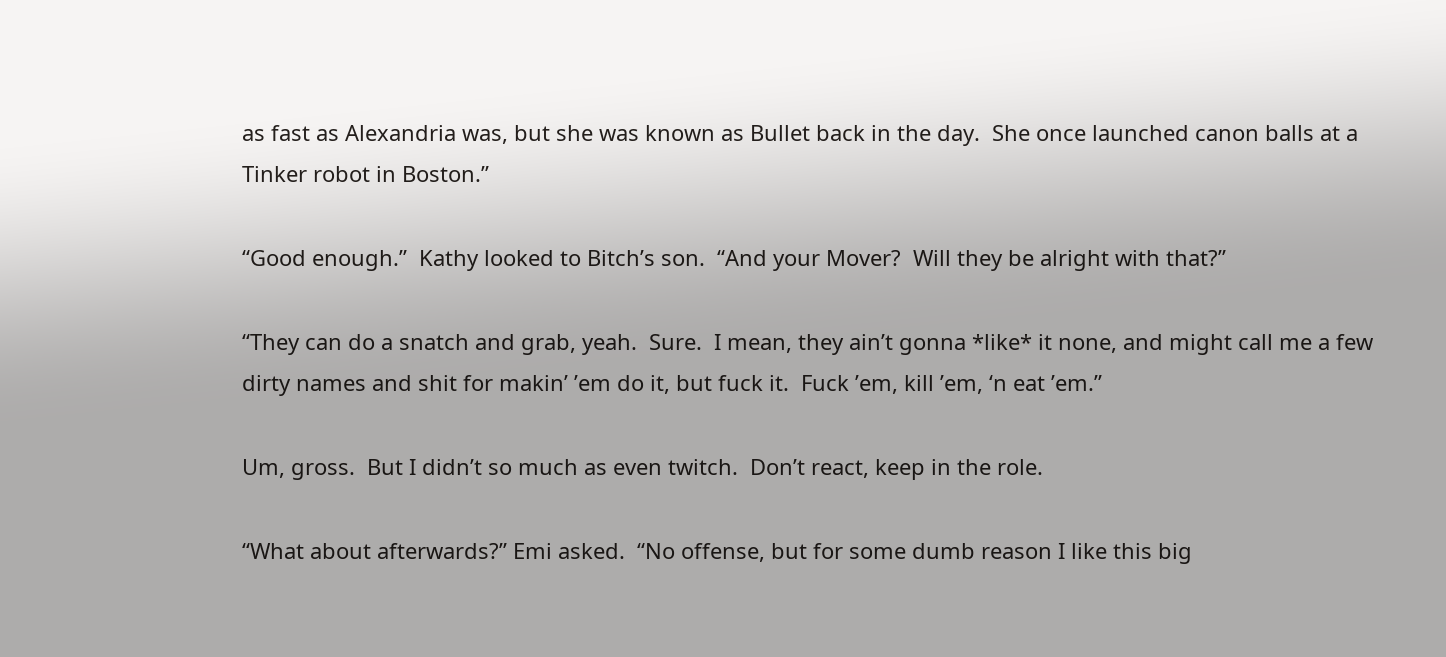as fast as Alexandria was, but she was known as Bullet back in the day.  She once launched canon balls at a Tinker robot in Boston.”

“Good enough.”  Kathy looked to Bitch’s son.  “And your Mover?  Will they be alright with that?”

“They can do a snatch and grab, yeah.  Sure.  I mean, they ain’t gonna *like* it none, and might call me a few dirty names and shit for makin’ ’em do it, but fuck it.  Fuck ’em, kill ’em, ‘n eat ’em.”

Um, gross.  But I didn’t so much as even twitch.  Don’t react, keep in the role.

“What about afterwards?” Emi asked.  “No offense, but for some dumb reason I like this big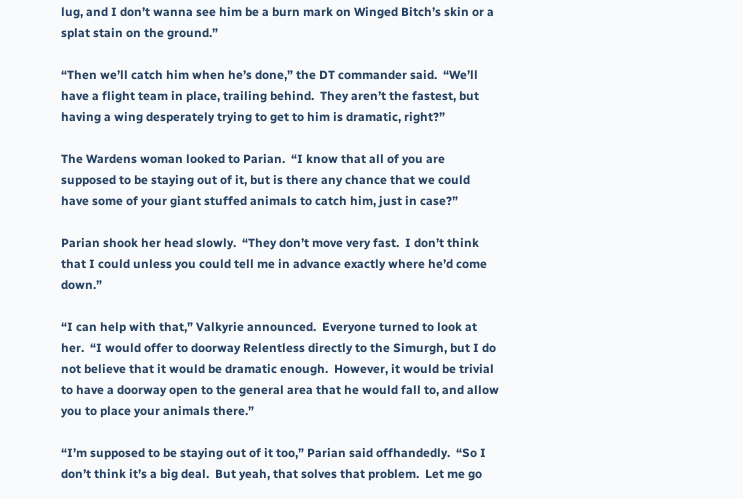lug, and I don’t wanna see him be a burn mark on Winged Bitch’s skin or a splat stain on the ground.”

“Then we’ll catch him when he’s done,” the DT commander said.  “We’ll have a flight team in place, trailing behind.  They aren’t the fastest, but having a wing desperately trying to get to him is dramatic, right?”

The Wardens woman looked to Parian.  “I know that all of you are supposed to be staying out of it, but is there any chance that we could have some of your giant stuffed animals to catch him, just in case?”

Parian shook her head slowly.  “They don’t move very fast.  I don’t think that I could unless you could tell me in advance exactly where he’d come down.”

“I can help with that,” Valkyrie announced.  Everyone turned to look at her.  “I would offer to doorway Relentless directly to the Simurgh, but I do not believe that it would be dramatic enough.  However, it would be trivial to have a doorway open to the general area that he would fall to, and allow you to place your animals there.”

“I’m supposed to be staying out of it too,” Parian said offhandedly.  “So I don’t think it’s a big deal.  But yeah, that solves that problem.  Let me go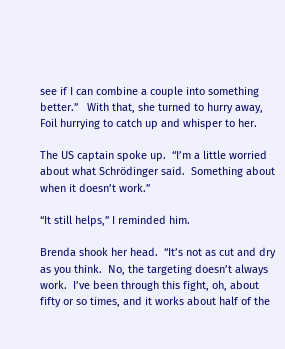see if I can combine a couple into something better.”   With that, she turned to hurry away, Foil hurrying to catch up and whisper to her.

The US captain spoke up.  “I’m a little worried about what Schrödinger said.  Something about when it doesn’t work.”

“It still helps,” I reminded him.

Brenda shook her head.  “It’s not as cut and dry as you think.  No, the targeting doesn’t always work.  I’ve been through this fight, oh, about fifty or so times, and it works about half of the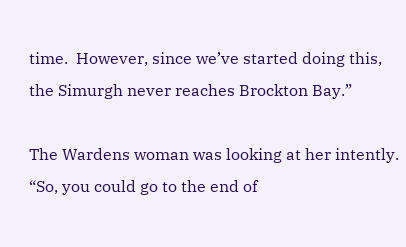time.  However, since we’ve started doing this, the Simurgh never reaches Brockton Bay.”

The Wardens woman was looking at her intently.  “So, you could go to the end of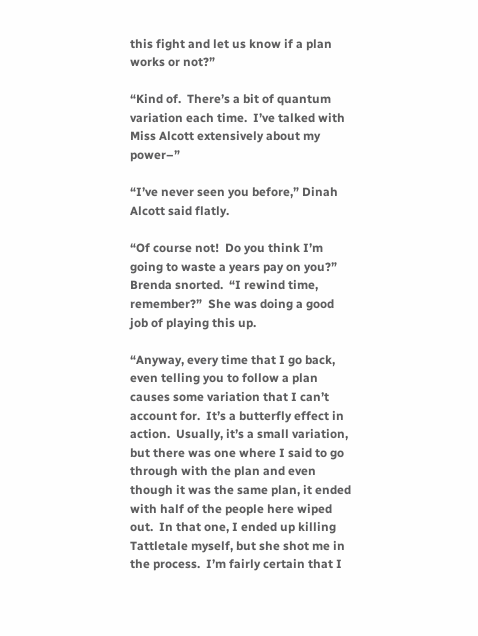this fight and let us know if a plan works or not?”

“Kind of.  There’s a bit of quantum variation each time.  I’ve talked with Miss Alcott extensively about my power–”

“I’ve never seen you before,” Dinah Alcott said flatly.

“Of course not!  Do you think I’m going to waste a years pay on you?”  Brenda snorted.  “I rewind time, remember?”  She was doing a good job of playing this up.

“Anyway, every time that I go back, even telling you to follow a plan causes some variation that I can’t account for.  It’s a butterfly effect in action.  Usually, it’s a small variation, but there was one where I said to go through with the plan and even though it was the same plan, it ended with half of the people here wiped out.  In that one, I ended up killing Tattletale myself, but she shot me in the process.  I’m fairly certain that I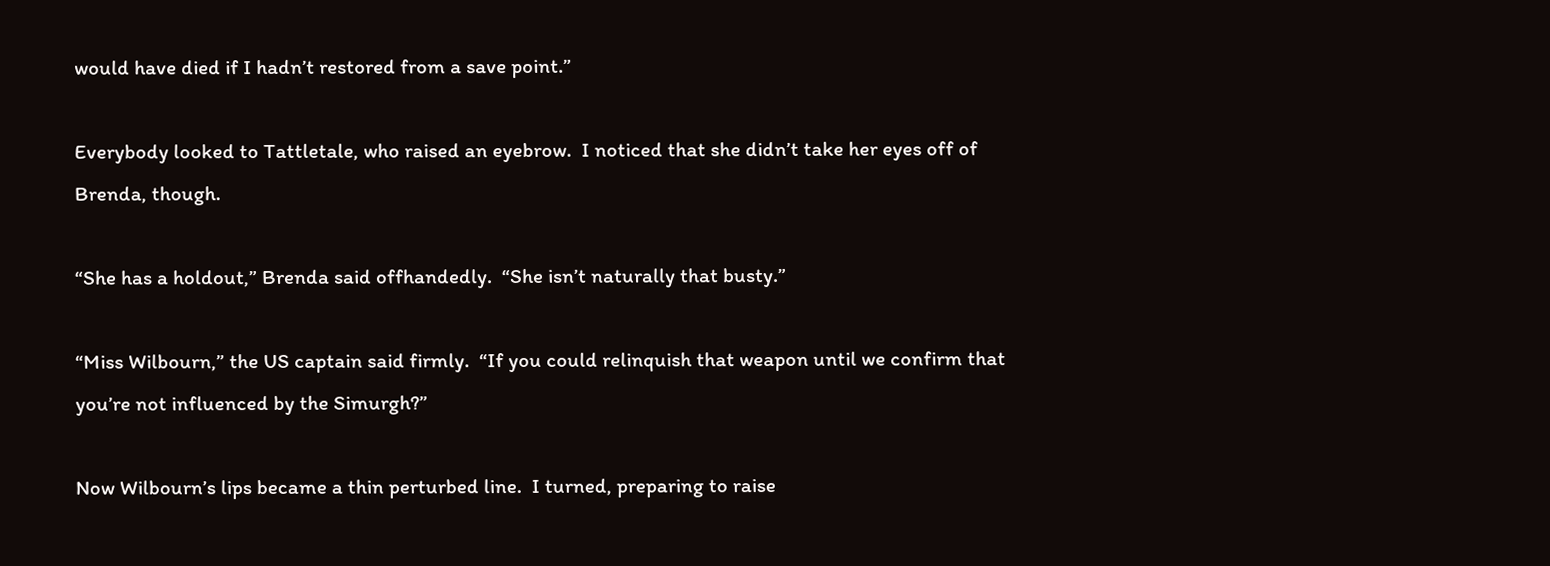would have died if I hadn’t restored from a save point.”

Everybody looked to Tattletale, who raised an eyebrow.  I noticed that she didn’t take her eyes off of Brenda, though.

“She has a holdout,” Brenda said offhandedly.  “She isn’t naturally that busty.”

“Miss Wilbourn,” the US captain said firmly.  “If you could relinquish that weapon until we confirm that you’re not influenced by the Simurgh?”

Now Wilbourn’s lips became a thin perturbed line.  I turned, preparing to raise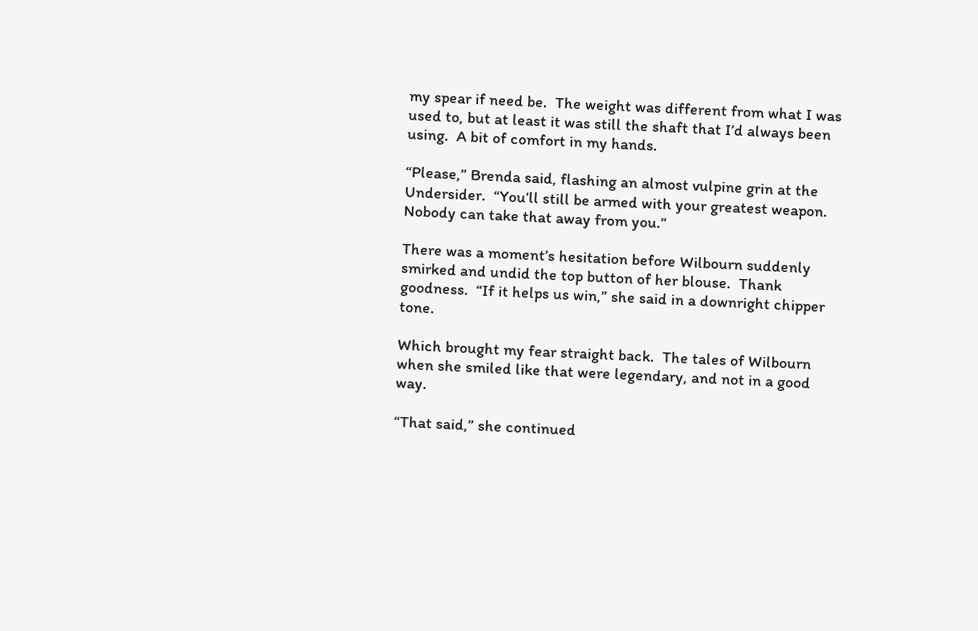my spear if need be.  The weight was different from what I was used to, but at least it was still the shaft that I’d always been using.  A bit of comfort in my hands.

“Please,” Brenda said, flashing an almost vulpine grin at the Undersider.  “You’ll still be armed with your greatest weapon.  Nobody can take that away from you.”

There was a moment’s hesitation before Wilbourn suddenly smirked and undid the top button of her blouse.  Thank goodness.  “If it helps us win,” she said in a downright chipper tone.

Which brought my fear straight back.  The tales of Wilbourn when she smiled like that were legendary, and not in a good way.

“That said,” she continued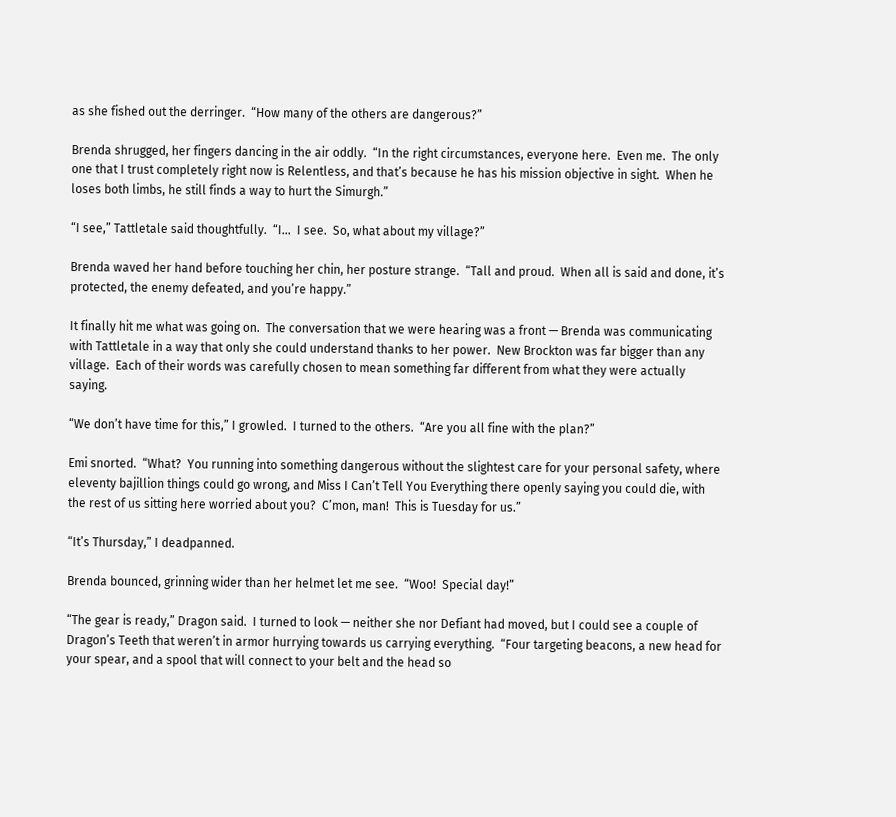as she fished out the derringer.  “How many of the others are dangerous?”

Brenda shrugged, her fingers dancing in the air oddly.  “In the right circumstances, everyone here.  Even me.  The only one that I trust completely right now is Relentless, and that’s because he has his mission objective in sight.  When he loses both limbs, he still finds a way to hurt the Simurgh.”

“I see,” Tattletale said thoughtfully.  “I…  I see.  So, what about my village?”

Brenda waved her hand before touching her chin, her posture strange.  “Tall and proud.  When all is said and done, it’s protected, the enemy defeated, and you’re happy.”

It finally hit me what was going on.  The conversation that we were hearing was a front — Brenda was communicating with Tattletale in a way that only she could understand thanks to her power.  New Brockton was far bigger than any village.  Each of their words was carefully chosen to mean something far different from what they were actually saying.

“We don’t have time for this,” I growled.  I turned to the others.  “Are you all fine with the plan?”

Emi snorted.  “What?  You running into something dangerous without the slightest care for your personal safety, where eleventy bajillion things could go wrong, and Miss I Can’t Tell You Everything there openly saying you could die, with the rest of us sitting here worried about you?  C’mon, man!  This is Tuesday for us.”

“It’s Thursday,” I deadpanned.

Brenda bounced, grinning wider than her helmet let me see.  “Woo!  Special day!”

“The gear is ready,” Dragon said.  I turned to look — neither she nor Defiant had moved, but I could see a couple of Dragon’s Teeth that weren’t in armor hurrying towards us carrying everything.  “Four targeting beacons, a new head for your spear, and a spool that will connect to your belt and the head so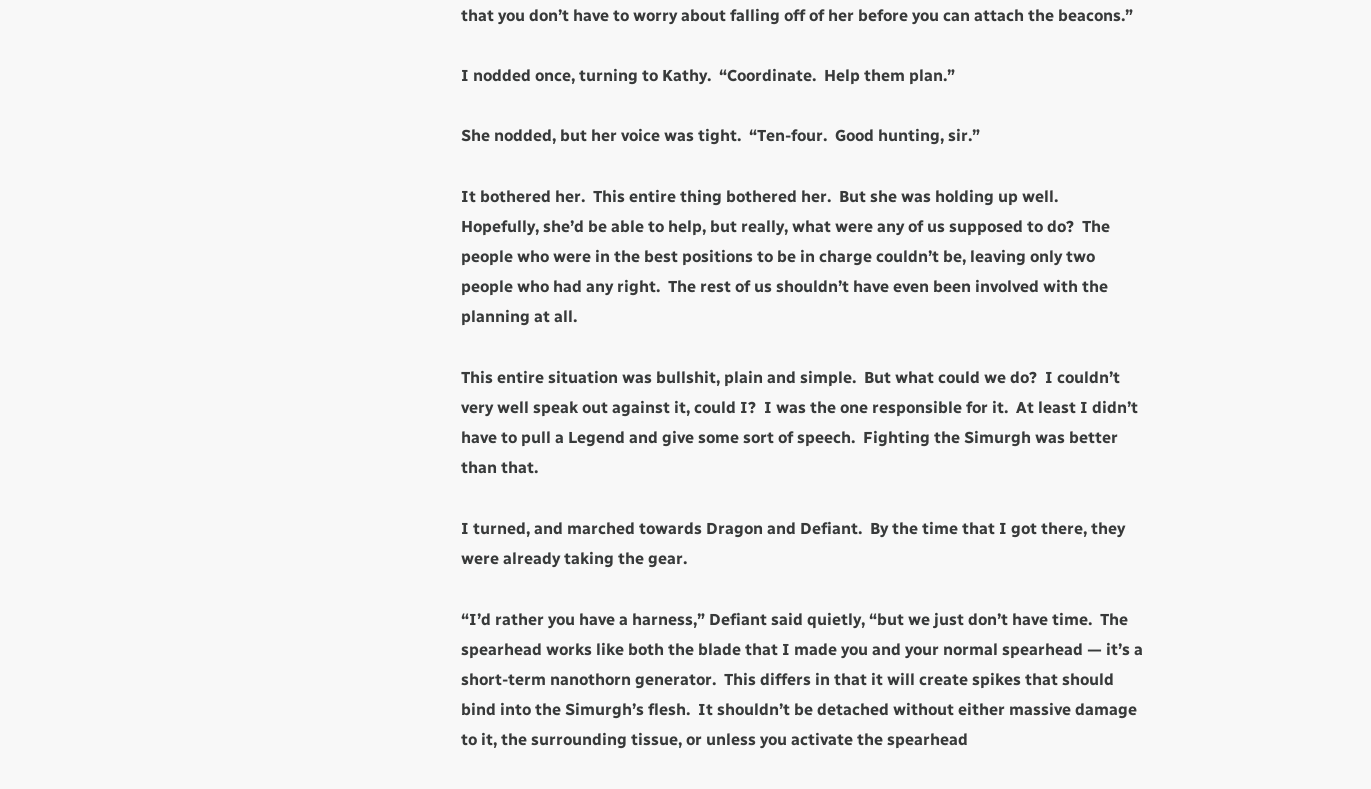that you don’t have to worry about falling off of her before you can attach the beacons.”

I nodded once, turning to Kathy.  “Coordinate.  Help them plan.”

She nodded, but her voice was tight.  “Ten-four.  Good hunting, sir.”

It bothered her.  This entire thing bothered her.  But she was holding up well.  Hopefully, she’d be able to help, but really, what were any of us supposed to do?  The people who were in the best positions to be in charge couldn’t be, leaving only two people who had any right.  The rest of us shouldn’t have even been involved with the planning at all.

This entire situation was bullshit, plain and simple.  But what could we do?  I couldn’t very well speak out against it, could I?  I was the one responsible for it.  At least I didn’t have to pull a Legend and give some sort of speech.  Fighting the Simurgh was better than that.

I turned, and marched towards Dragon and Defiant.  By the time that I got there, they were already taking the gear.

“I’d rather you have a harness,” Defiant said quietly, “but we just don’t have time.  The spearhead works like both the blade that I made you and your normal spearhead — it’s a short-term nanothorn generator.  This differs in that it will create spikes that should bind into the Simurgh’s flesh.  It shouldn’t be detached without either massive damage to it, the surrounding tissue, or unless you activate the spearhead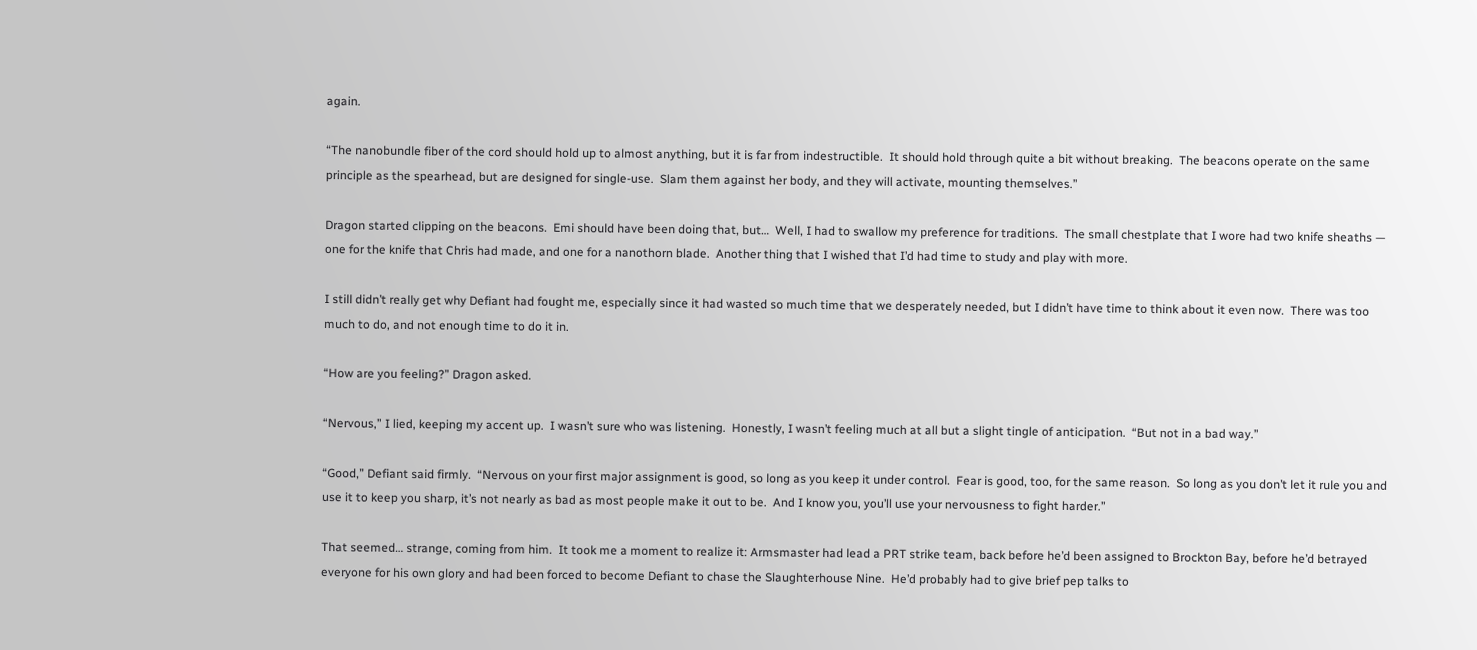again.

“The nanobundle fiber of the cord should hold up to almost anything, but it is far from indestructible.  It should hold through quite a bit without breaking.  The beacons operate on the same principle as the spearhead, but are designed for single-use.  Slam them against her body, and they will activate, mounting themselves.”

Dragon started clipping on the beacons.  Emi should have been doing that, but…  Well, I had to swallow my preference for traditions.  The small chestplate that I wore had two knife sheaths — one for the knife that Chris had made, and one for a nanothorn blade.  Another thing that I wished that I’d had time to study and play with more.

I still didn’t really get why Defiant had fought me, especially since it had wasted so much time that we desperately needed, but I didn’t have time to think about it even now.  There was too much to do, and not enough time to do it in.

“How are you feeling?” Dragon asked.

“Nervous,” I lied, keeping my accent up.  I wasn’t sure who was listening.  Honestly, I wasn’t feeling much at all but a slight tingle of anticipation.  “But not in a bad way.”

“Good,” Defiant said firmly.  “Nervous on your first major assignment is good, so long as you keep it under control.  Fear is good, too, for the same reason.  So long as you don’t let it rule you and use it to keep you sharp, it’s not nearly as bad as most people make it out to be.  And I know you, you’ll use your nervousness to fight harder.”

That seemed… strange, coming from him.  It took me a moment to realize it: Armsmaster had lead a PRT strike team, back before he’d been assigned to Brockton Bay, before he’d betrayed everyone for his own glory and had been forced to become Defiant to chase the Slaughterhouse Nine.  He’d probably had to give brief pep talks to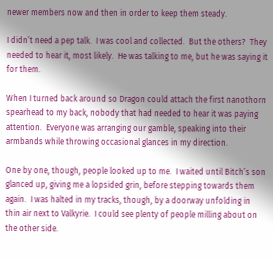newer members now and then in order to keep them steady.

I didn’t need a pep talk.  I was cool and collected.  But the others?  They needed to hear it, most likely.  He was talking to me, but he was saying it for them.

When I turned back around so Dragon could attach the first nanothorn spearhead to my back, nobody that had needed to hear it was paying attention.  Everyone was arranging our gamble, speaking into their armbands while throwing occasional glances in my direction.

One by one, though, people looked up to me.  I waited until Bitch’s son glanced up, giving me a lopsided grin, before stepping towards them again.  I was halted in my tracks, though, by a doorway unfolding in thin air next to Valkyrie.  I could see plenty of people milling about on the other side.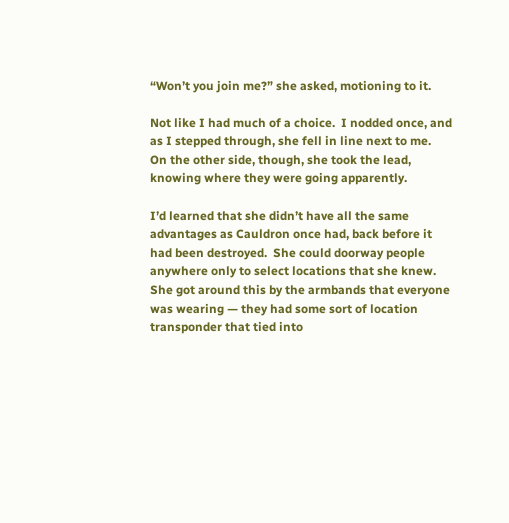“Won’t you join me?” she asked, motioning to it.

Not like I had much of a choice.  I nodded once, and as I stepped through, she fell in line next to me.  On the other side, though, she took the lead, knowing where they were going apparently.

I’d learned that she didn’t have all the same advantages as Cauldron once had, back before it had been destroyed.  She could doorway people anywhere only to select locations that she knew.  She got around this by the armbands that everyone was wearing — they had some sort of location transponder that tied into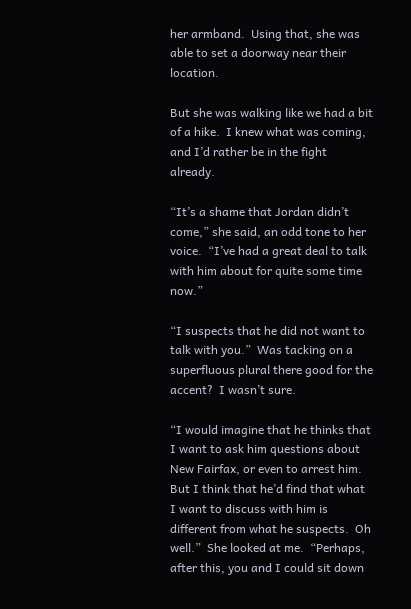her armband.  Using that, she was able to set a doorway near their location.

But she was walking like we had a bit of a hike.  I knew what was coming, and I’d rather be in the fight already.

“It’s a shame that Jordan didn’t come,” she said, an odd tone to her voice.  “I’ve had a great deal to talk with him about for quite some time now.”

“I suspects that he did not want to talk with you.”  Was tacking on a superfluous plural there good for the accent?  I wasn’t sure.

“I would imagine that he thinks that I want to ask him questions about New Fairfax, or even to arrest him.  But I think that he’d find that what I want to discuss with him is different from what he suspects.  Oh well.”  She looked at me.  “Perhaps, after this, you and I could sit down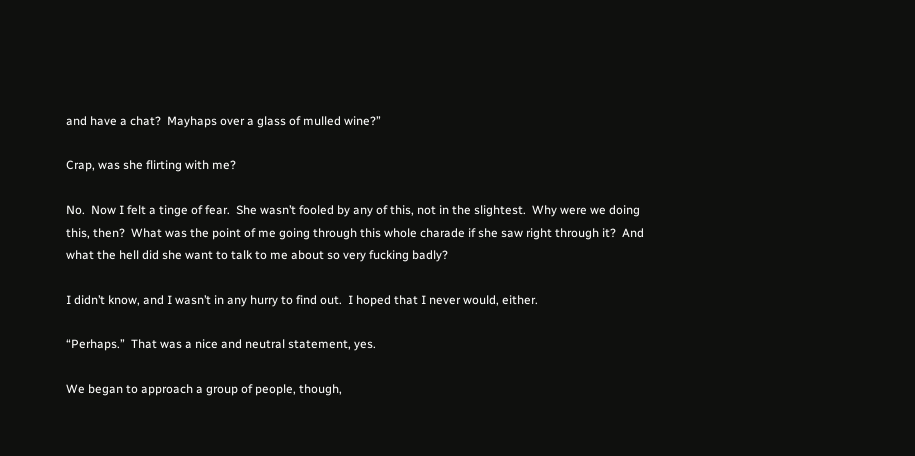and have a chat?  Mayhaps over a glass of mulled wine?”

Crap, was she flirting with me?

No.  Now I felt a tinge of fear.  She wasn’t fooled by any of this, not in the slightest.  Why were we doing this, then?  What was the point of me going through this whole charade if she saw right through it?  And what the hell did she want to talk to me about so very fucking badly?

I didn’t know, and I wasn’t in any hurry to find out.  I hoped that I never would, either.

“Perhaps.”  That was a nice and neutral statement, yes.

We began to approach a group of people, though,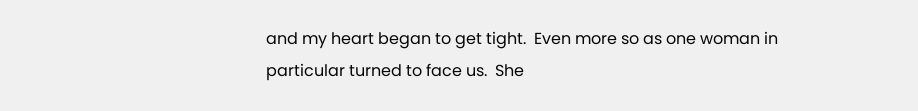and my heart began to get tight.  Even more so as one woman in particular turned to face us.  She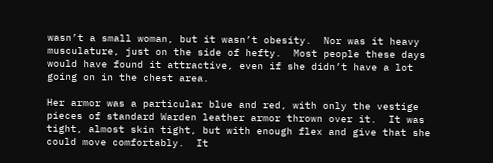wasn’t a small woman, but it wasn’t obesity.  Nor was it heavy musculature, just on the side of hefty.  Most people these days would have found it attractive, even if she didn’t have a lot going on in the chest area.

Her armor was a particular blue and red, with only the vestige pieces of standard Warden leather armor thrown over it.  It was tight, almost skin tight, but with enough flex and give that she could move comfortably.  It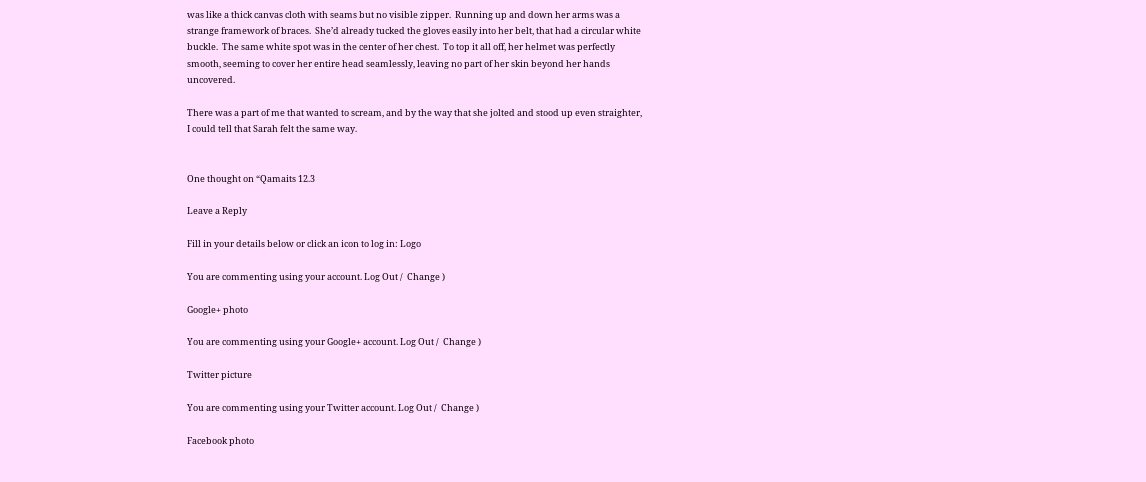was like a thick canvas cloth with seams but no visible zipper.  Running up and down her arms was a strange framework of braces.  She’d already tucked the gloves easily into her belt, that had a circular white buckle.  The same white spot was in the center of her chest.  To top it all off, her helmet was perfectly smooth, seeming to cover her entire head seamlessly, leaving no part of her skin beyond her hands uncovered.

There was a part of me that wanted to scream, and by the way that she jolted and stood up even straighter, I could tell that Sarah felt the same way.


One thought on “Qamaits 12.3

Leave a Reply

Fill in your details below or click an icon to log in: Logo

You are commenting using your account. Log Out /  Change )

Google+ photo

You are commenting using your Google+ account. Log Out /  Change )

Twitter picture

You are commenting using your Twitter account. Log Out /  Change )

Facebook photo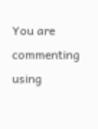You are commenting using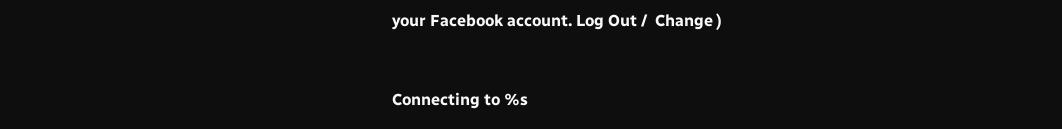your Facebook account. Log Out /  Change )


Connecting to %s